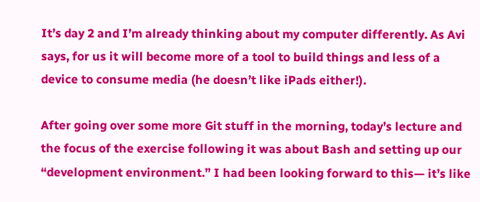It’s day 2 and I’m already thinking about my computer differently. As Avi says, for us it will become more of a tool to build things and less of a device to consume media (he doesn’t like iPads either!).

After going over some more Git stuff in the morning, today’s lecture and the focus of the exercise following it was about Bash and setting up our “development environment.” I had been looking forward to this— it’s like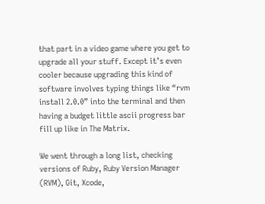that part in a video game where you get to upgrade all your stuff. Except it’s even cooler because upgrading this kind of software involves typing things like “rvm install 2.0.0” into the terminal and then having a budget little ascii progress bar fill up like in The Matrix.

We went through a long list, checking versions of Ruby, Ruby Version Manager (RVM), Git, Xcode,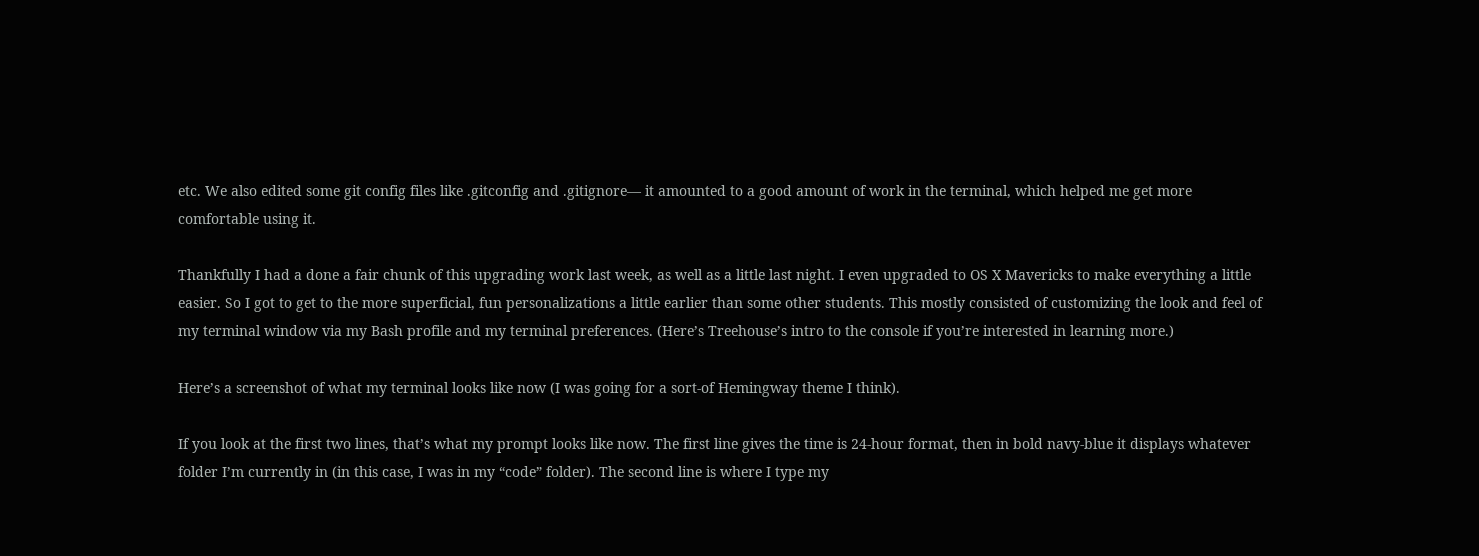etc. We also edited some git config files like .gitconfig and .gitignore— it amounted to a good amount of work in the terminal, which helped me get more comfortable using it.

Thankfully I had a done a fair chunk of this upgrading work last week, as well as a little last night. I even upgraded to OS X Mavericks to make everything a little easier. So I got to get to the more superficial, fun personalizations a little earlier than some other students. This mostly consisted of customizing the look and feel of my terminal window via my Bash profile and my terminal preferences. (Here’s Treehouse’s intro to the console if you’re interested in learning more.)

Here’s a screenshot of what my terminal looks like now (I was going for a sort-of Hemingway theme I think).

If you look at the first two lines, that’s what my prompt looks like now. The first line gives the time is 24-hour format, then in bold navy-blue it displays whatever folder I’m currently in (in this case, I was in my “code” folder). The second line is where I type my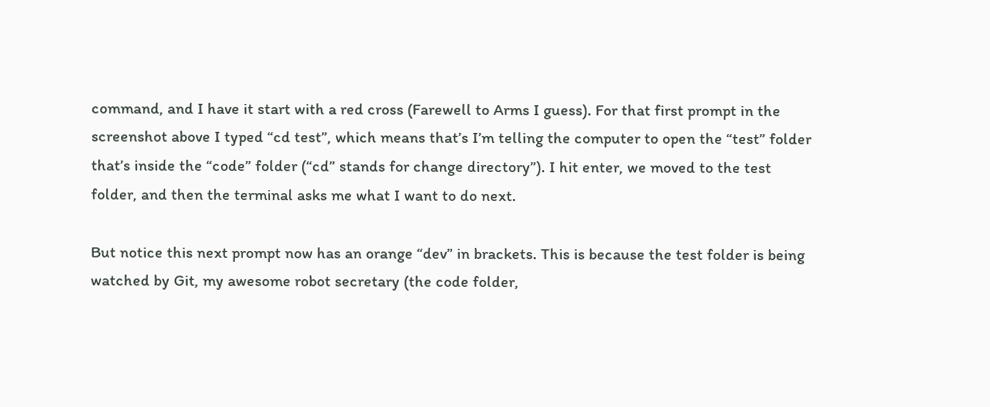command, and I have it start with a red cross (Farewell to Arms I guess). For that first prompt in the screenshot above I typed “cd test”, which means that’s I’m telling the computer to open the “test” folder that’s inside the “code” folder (“cd” stands for change directory”). I hit enter, we moved to the test folder, and then the terminal asks me what I want to do next.

But notice this next prompt now has an orange “dev” in brackets. This is because the test folder is being watched by Git, my awesome robot secretary (the code folder,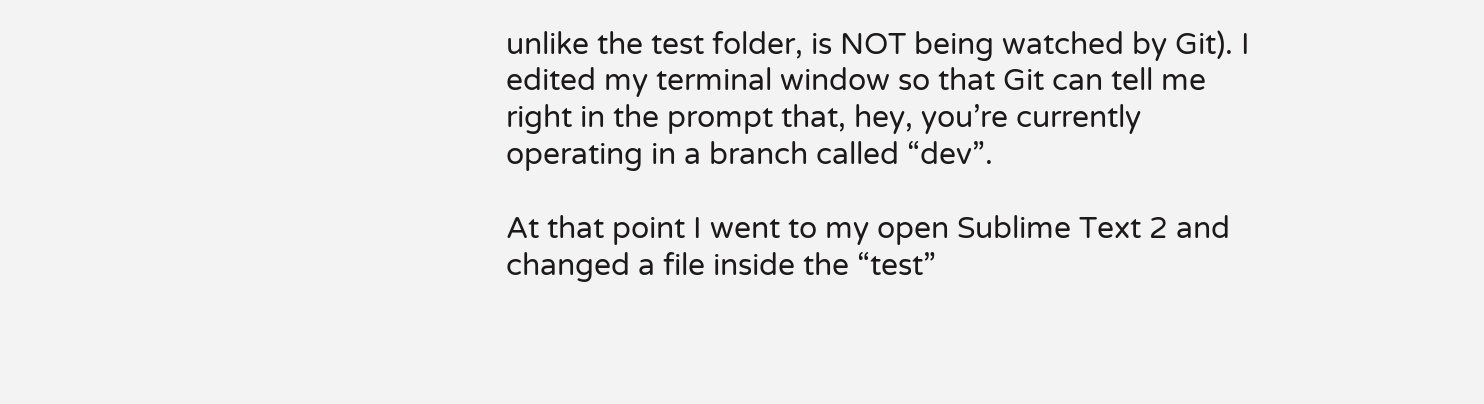unlike the test folder, is NOT being watched by Git). I edited my terminal window so that Git can tell me right in the prompt that, hey, you’re currently operating in a branch called “dev”.

At that point I went to my open Sublime Text 2 and changed a file inside the “test”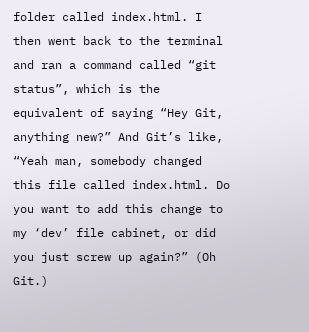folder called index.html. I then went back to the terminal and ran a command called “git status”, which is the equivalent of saying “Hey Git, anything new?” And Git’s like, “Yeah man, somebody changed this file called index.html. Do you want to add this change to my ‘dev’ file cabinet, or did you just screw up again?” (Oh Git.)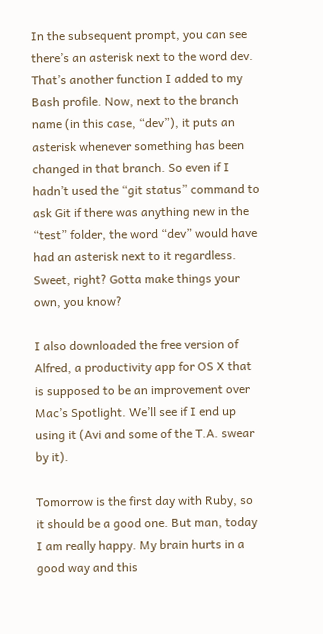In the subsequent prompt, you can see there’s an asterisk next to the word dev. That’s another function I added to my Bash profile. Now, next to the branch name (in this case, “dev”), it puts an asterisk whenever something has been changed in that branch. So even if I hadn’t used the “git status” command to ask Git if there was anything new in the “test” folder, the word “dev” would have had an asterisk next to it regardless. Sweet, right? Gotta make things your own, you know?

I also downloaded the free version of Alfred, a productivity app for OS X that is supposed to be an improvement over Mac’s Spotlight. We’ll see if I end up using it (Avi and some of the T.A. swear by it).

Tomorrow is the first day with Ruby, so it should be a good one. But man, today I am really happy. My brain hurts in a good way and this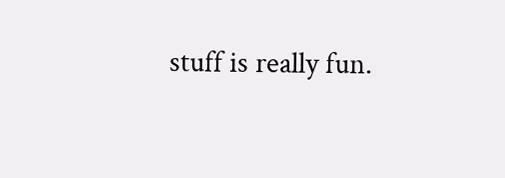stuff is really fun.